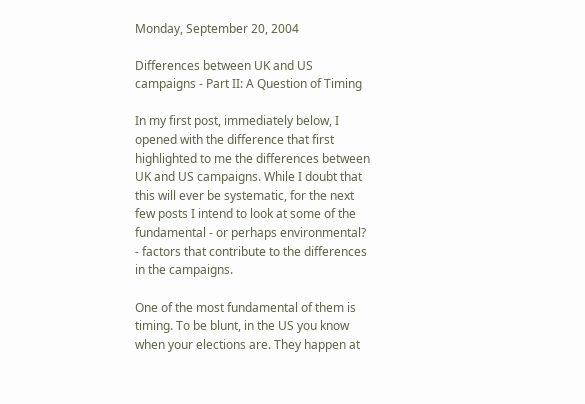Monday, September 20, 2004

Differences between UK and US campaigns - Part II: A Question of Timing

In my first post, immediately below, I opened with the difference that first highlighted to me the differences between UK and US campaigns. While I doubt that this will ever be systematic, for the next few posts I intend to look at some of the fundamental - or perhaps environmental? - factors that contribute to the differences in the campaigns.

One of the most fundamental of them is timing. To be blunt, in the US you know when your elections are. They happen at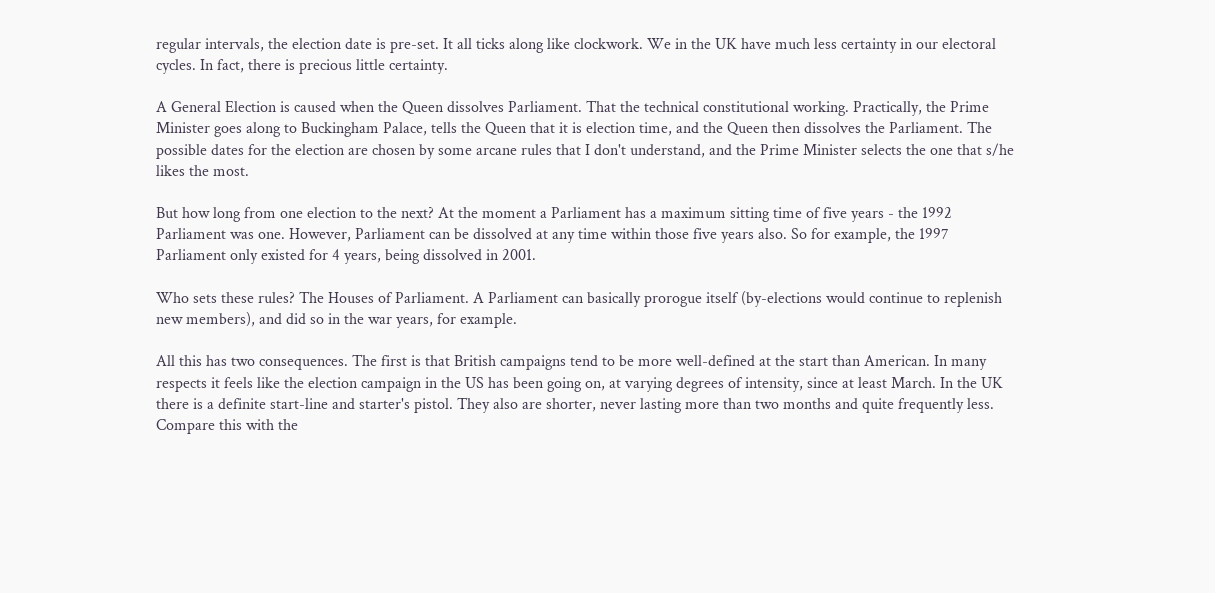regular intervals, the election date is pre-set. It all ticks along like clockwork. We in the UK have much less certainty in our electoral cycles. In fact, there is precious little certainty.

A General Election is caused when the Queen dissolves Parliament. That the technical constitutional working. Practically, the Prime Minister goes along to Buckingham Palace, tells the Queen that it is election time, and the Queen then dissolves the Parliament. The possible dates for the election are chosen by some arcane rules that I don't understand, and the Prime Minister selects the one that s/he likes the most.

But how long from one election to the next? At the moment a Parliament has a maximum sitting time of five years - the 1992 Parliament was one. However, Parliament can be dissolved at any time within those five years also. So for example, the 1997 Parliament only existed for 4 years, being dissolved in 2001.

Who sets these rules? The Houses of Parliament. A Parliament can basically prorogue itself (by-elections would continue to replenish new members), and did so in the war years, for example.

All this has two consequences. The first is that British campaigns tend to be more well-defined at the start than American. In many respects it feels like the election campaign in the US has been going on, at varying degrees of intensity, since at least March. In the UK there is a definite start-line and starter's pistol. They also are shorter, never lasting more than two months and quite frequently less. Compare this with the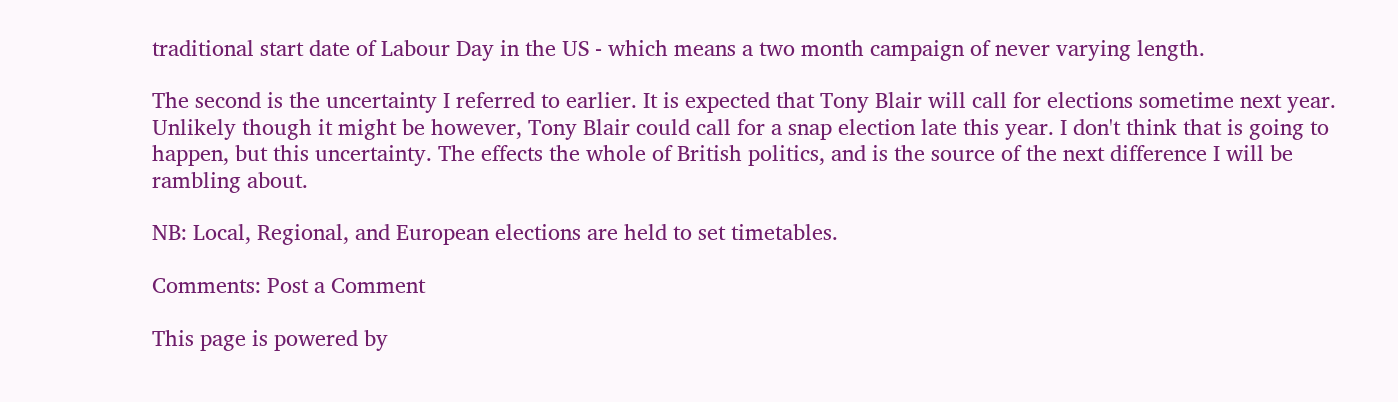traditional start date of Labour Day in the US - which means a two month campaign of never varying length.

The second is the uncertainty I referred to earlier. It is expected that Tony Blair will call for elections sometime next year. Unlikely though it might be however, Tony Blair could call for a snap election late this year. I don't think that is going to happen, but this uncertainty. The effects the whole of British politics, and is the source of the next difference I will be rambling about.

NB: Local, Regional, and European elections are held to set timetables.

Comments: Post a Comment

This page is powered by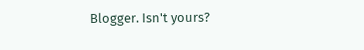Blogger. Isn't yours?